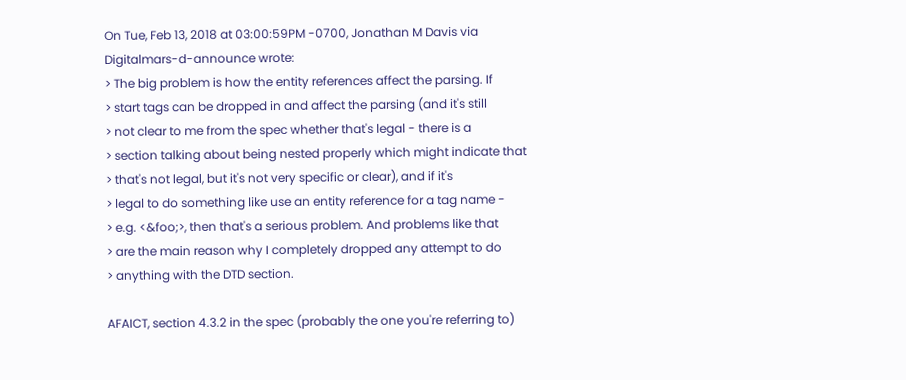On Tue, Feb 13, 2018 at 03:00:59PM -0700, Jonathan M Davis via
Digitalmars-d-announce wrote:
> The big problem is how the entity references affect the parsing. If
> start tags can be dropped in and affect the parsing (and it's still
> not clear to me from the spec whether that's legal - there is a
> section talking about being nested properly which might indicate that
> that's not legal, but it's not very specific or clear), and if it's
> legal to do something like use an entity reference for a tag name -
> e.g. <&foo;>, then that's a serious problem. And problems like that
> are the main reason why I completely dropped any attempt to do
> anything with the DTD section.

AFAICT, section 4.3.2 in the spec (probably the one you're referring to)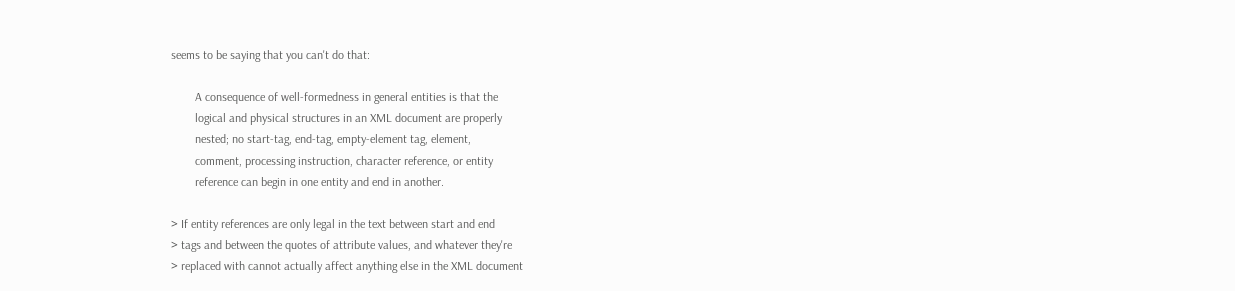seems to be saying that you can't do that:

        A consequence of well-formedness in general entities is that the
        logical and physical structures in an XML document are properly
        nested; no start-tag, end-tag, empty-element tag, element,
        comment, processing instruction, character reference, or entity
        reference can begin in one entity and end in another.

> If entity references are only legal in the text between start and end
> tags and between the quotes of attribute values, and whatever they're
> replaced with cannot actually affect anything else in the XML document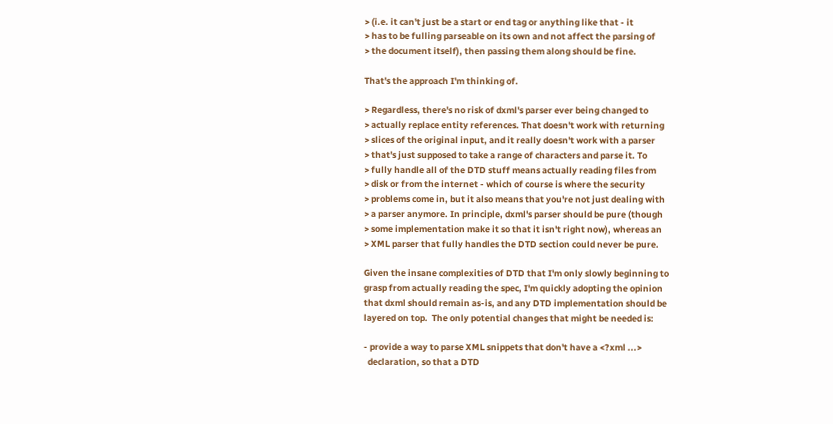> (i.e. it can't just be a start or end tag or anything like that - it
> has to be fulling parseable on its own and not affect the parsing of
> the document itself), then passing them along should be fine.

That's the approach I'm thinking of.

> Regardless, there's no risk of dxml's parser ever being changed to
> actually replace entity references. That doesn't work with returning
> slices of the original input, and it really doesn't work with a parser
> that's just supposed to take a range of characters and parse it. To
> fully handle all of the DTD stuff means actually reading files from
> disk or from the internet - which of course is where the security
> problems come in, but it also means that you're not just dealing with
> a parser anymore. In principle, dxml's parser should be pure (though
> some implementation make it so that it isn't right now), whereas an
> XML parser that fully handles the DTD section could never be pure.

Given the insane complexities of DTD that I'm only slowly beginning to
grasp from actually reading the spec, I'm quickly adopting the opinion
that dxml should remain as-is, and any DTD implementation should be
layered on top.  The only potential changes that might be needed is:

- provide a way to parse XML snippets that don't have a <?xml ...>
  declaration, so that a DTD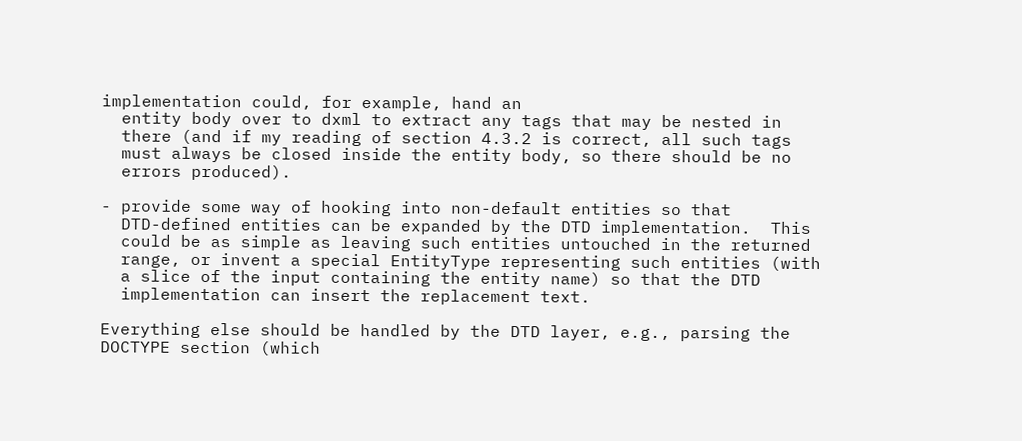implementation could, for example, hand an
  entity body over to dxml to extract any tags that may be nested in
  there (and if my reading of section 4.3.2 is correct, all such tags
  must always be closed inside the entity body, so there should be no
  errors produced).

- provide some way of hooking into non-default entities so that
  DTD-defined entities can be expanded by the DTD implementation.  This
  could be as simple as leaving such entities untouched in the returned
  range, or invent a special EntityType representing such entities (with
  a slice of the input containing the entity name) so that the DTD
  implementation can insert the replacement text.

Everything else should be handled by the DTD layer, e.g., parsing the
DOCTYPE section (which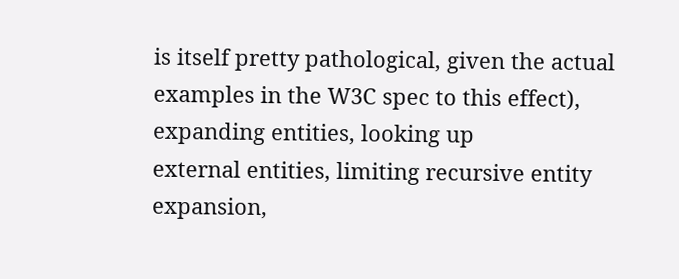is itself pretty pathological, given the actual
examples in the W3C spec to this effect), expanding entities, looking up
external entities, limiting recursive entity expansion,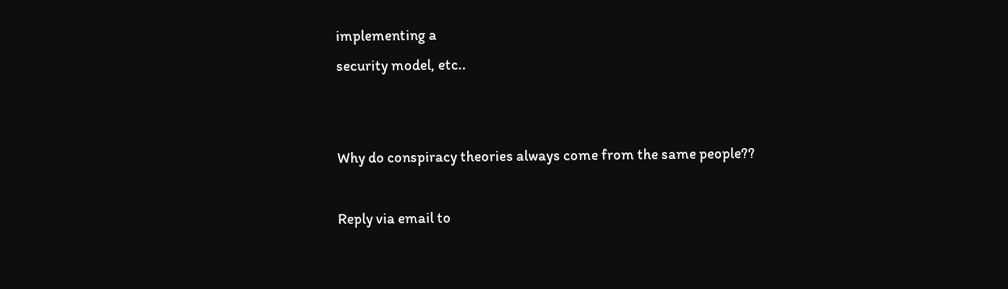implementing a
security model, etc..


Why do conspiracy theories always come from the same people??

Reply via email to